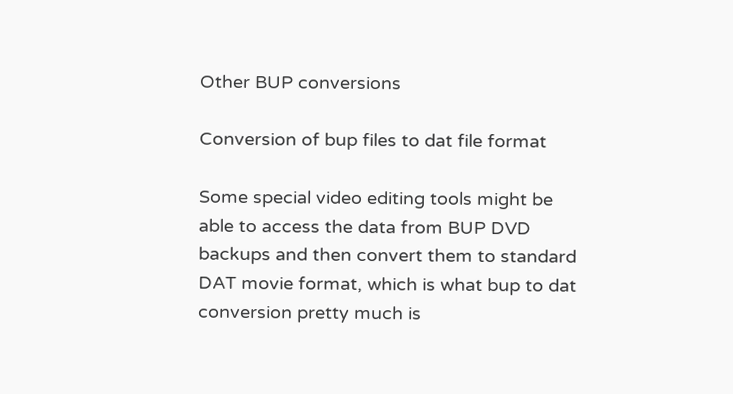Other BUP conversions

Conversion of bup files to dat file format

Some special video editing tools might be able to access the data from BUP DVD backups and then convert them to standard DAT movie format, which is what bup to dat conversion pretty much is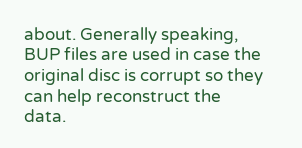about. Generally speaking, BUP files are used in case the original disc is corrupt so they can help reconstruct the data.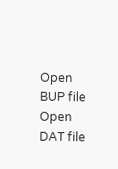Open BUP file    Open DAT file